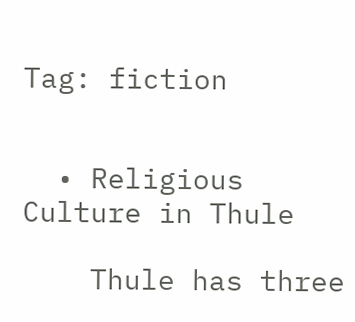Tag: fiction


  • Religious Culture in Thule

    Thule has three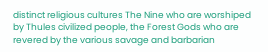distinct religious cultures The Nine who are worshiped by Thules civilized people, the Forest Gods who are revered by the various savage and barbarian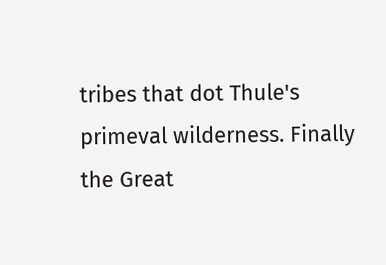tribes that dot Thule's primeval wilderness. Finally the Great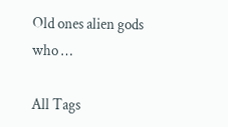Old ones alien gods who …

All Tags